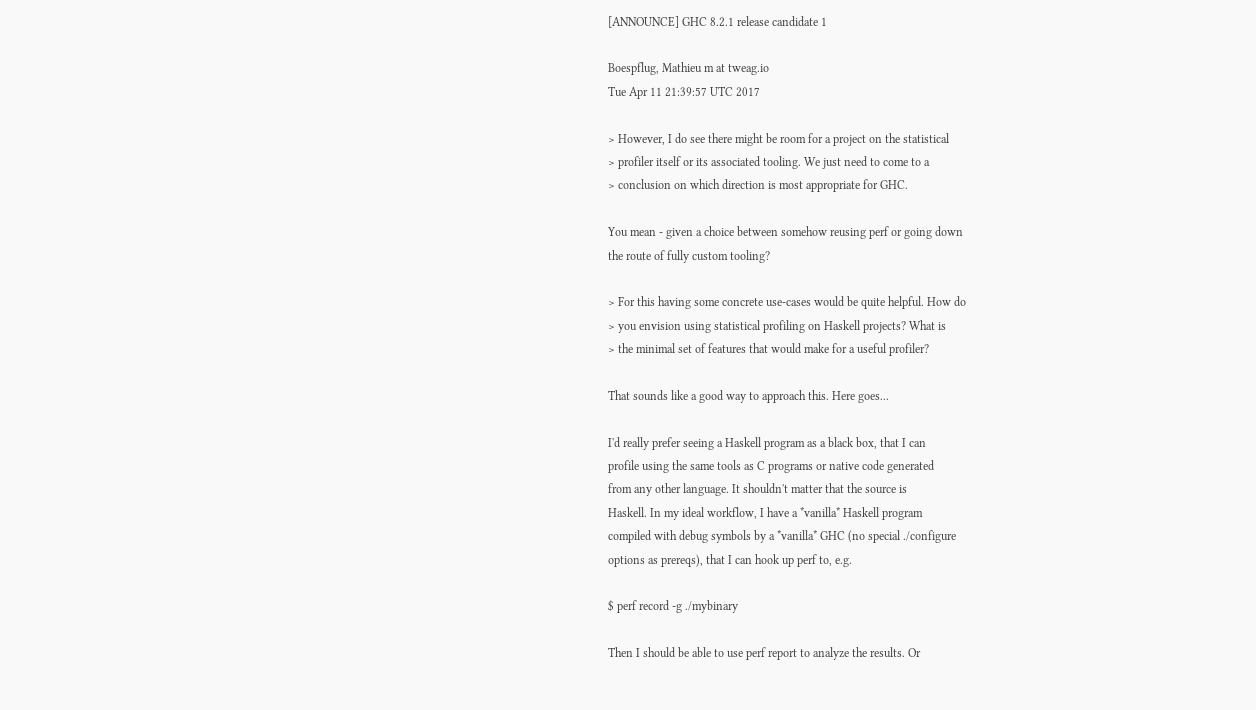[ANNOUNCE] GHC 8.2.1 release candidate 1

Boespflug, Mathieu m at tweag.io
Tue Apr 11 21:39:57 UTC 2017

> However, I do see there might be room for a project on the statistical
> profiler itself or its associated tooling. We just need to come to a
> conclusion on which direction is most appropriate for GHC.

You mean - given a choice between somehow reusing perf or going down
the route of fully custom tooling?

> For this having some concrete use-cases would be quite helpful. How do
> you envision using statistical profiling on Haskell projects? What is
> the minimal set of features that would make for a useful profiler?

That sounds like a good way to approach this. Here goes...

I'd really prefer seeing a Haskell program as a black box, that I can
profile using the same tools as C programs or native code generated
from any other language. It shouldn't matter that the source is
Haskell. In my ideal workflow, I have a *vanilla* Haskell program
compiled with debug symbols by a *vanilla* GHC (no special ./configure
options as prereqs), that I can hook up perf to, e.g.

$ perf record -g ./mybinary

Then I should be able to use perf report to analyze the results. Or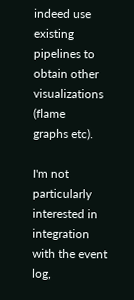indeed use existing pipelines to obtain other visualizations (flame
graphs etc).

I'm not particularly interested in integration with the event log,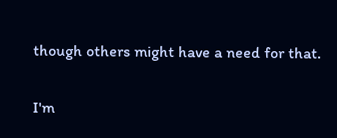though others might have a need for that.

I'm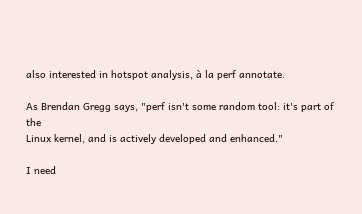also interested in hotspot analysis, à la perf annotate.

As Brendan Gregg says, "perf isn't some random tool: it's part of the
Linux kernel, and is actively developed and enhanced."

I need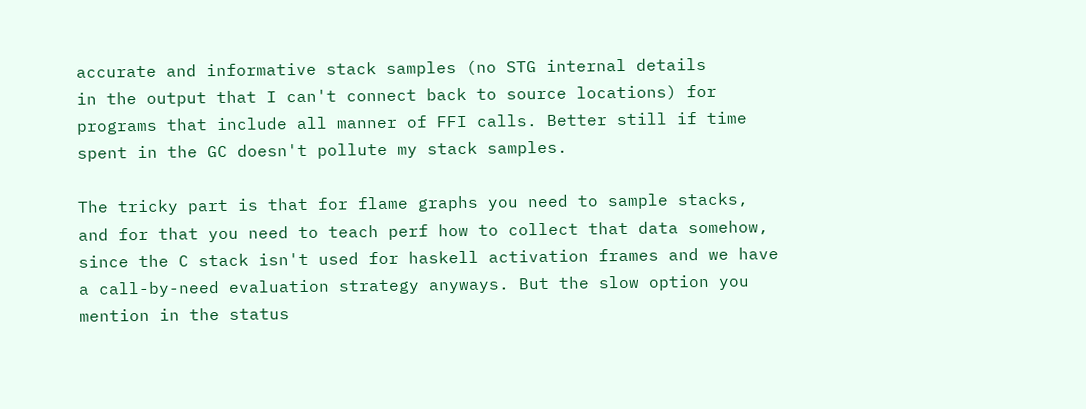accurate and informative stack samples (no STG internal details
in the output that I can't connect back to source locations) for
programs that include all manner of FFI calls. Better still if time
spent in the GC doesn't pollute my stack samples.

The tricky part is that for flame graphs you need to sample stacks,
and for that you need to teach perf how to collect that data somehow,
since the C stack isn't used for haskell activation frames and we have
a call-by-need evaluation strategy anyways. But the slow option you
mention in the status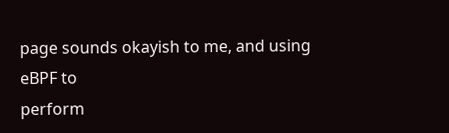page sounds okayish to me, and using eBPF to
perform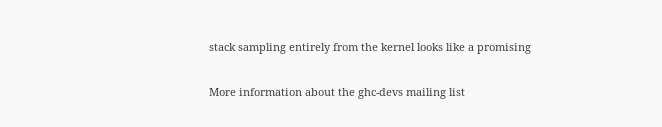stack sampling entirely from the kernel looks like a promising

More information about the ghc-devs mailing list